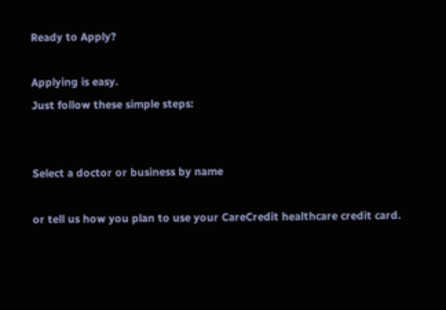Ready to Apply?

Applying is easy.
Just follow these simple steps:


Select a doctor or business by name

or tell us how you plan to use your CareCredit healthcare credit card.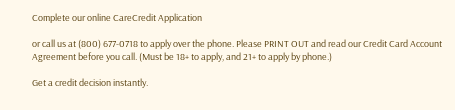Complete our online CareCredit Application

or call us at (800) 677-0718 to apply over the phone. Please PRINT OUT and read our Credit Card Account Agreement before you call. (Must be 18+ to apply, and 21+ to apply by phone.)

Get a credit decision instantly.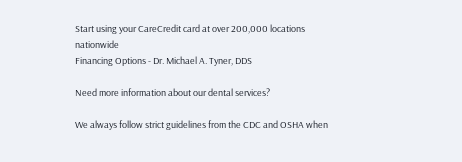Start using your CareCredit card at over 200,000 locations nationwide
Financing Options - Dr. Michael A. Tyner, DDS

Need more information about our dental services?

We always follow strict guidelines from the CDC and OSHA when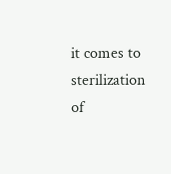it comes to sterilization of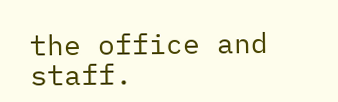the office and staff.